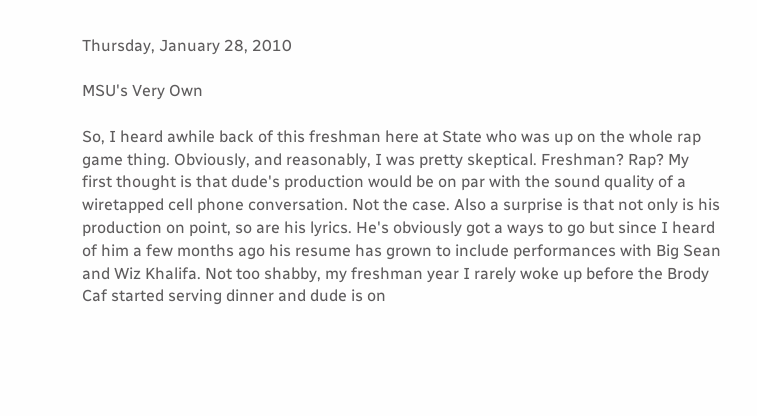Thursday, January 28, 2010

MSU's Very Own

So, I heard awhile back of this freshman here at State who was up on the whole rap game thing. Obviously, and reasonably, I was pretty skeptical. Freshman? Rap? My first thought is that dude's production would be on par with the sound quality of a wiretapped cell phone conversation. Not the case. Also a surprise is that not only is his production on point, so are his lyrics. He's obviously got a ways to go but since I heard of him a few months ago his resume has grown to include performances with Big Sean and Wiz Khalifa. Not too shabby, my freshman year I rarely woke up before the Brody Caf started serving dinner and dude is on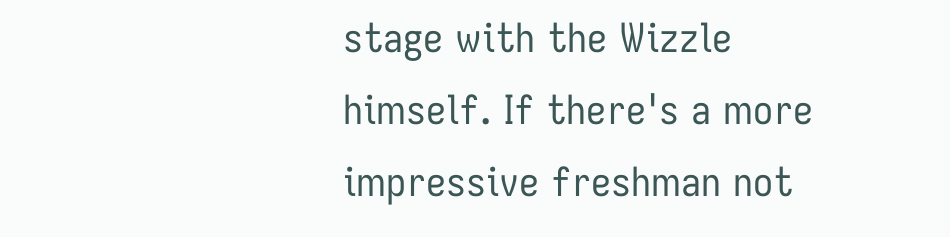stage with the Wizzle himself. If there's a more impressive freshman not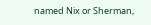named Nix or Sherman,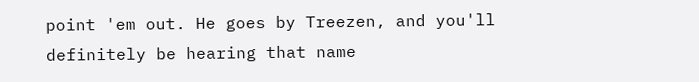point 'em out. He goes by Treezen, and you'll definitely be hearing that name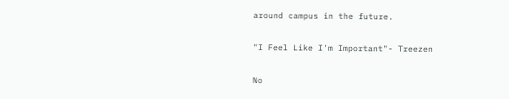around campus in the future.

"I Feel Like I'm Important"- Treezen

No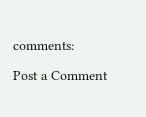comments:

Post a Comment